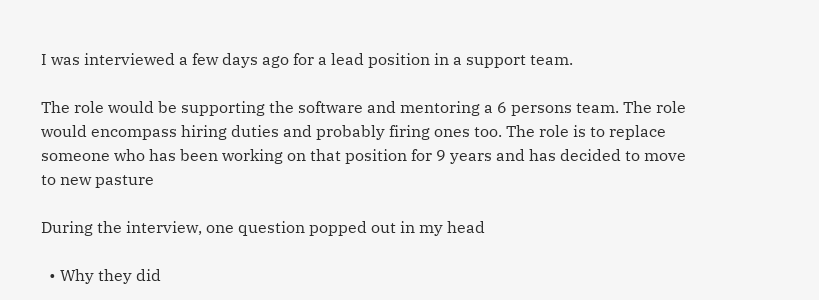I was interviewed a few days ago for a lead position in a support team.

The role would be supporting the software and mentoring a 6 persons team. The role would encompass hiring duties and probably firing ones too. The role is to replace someone who has been working on that position for 9 years and has decided to move to new pasture

During the interview, one question popped out in my head

  • Why they did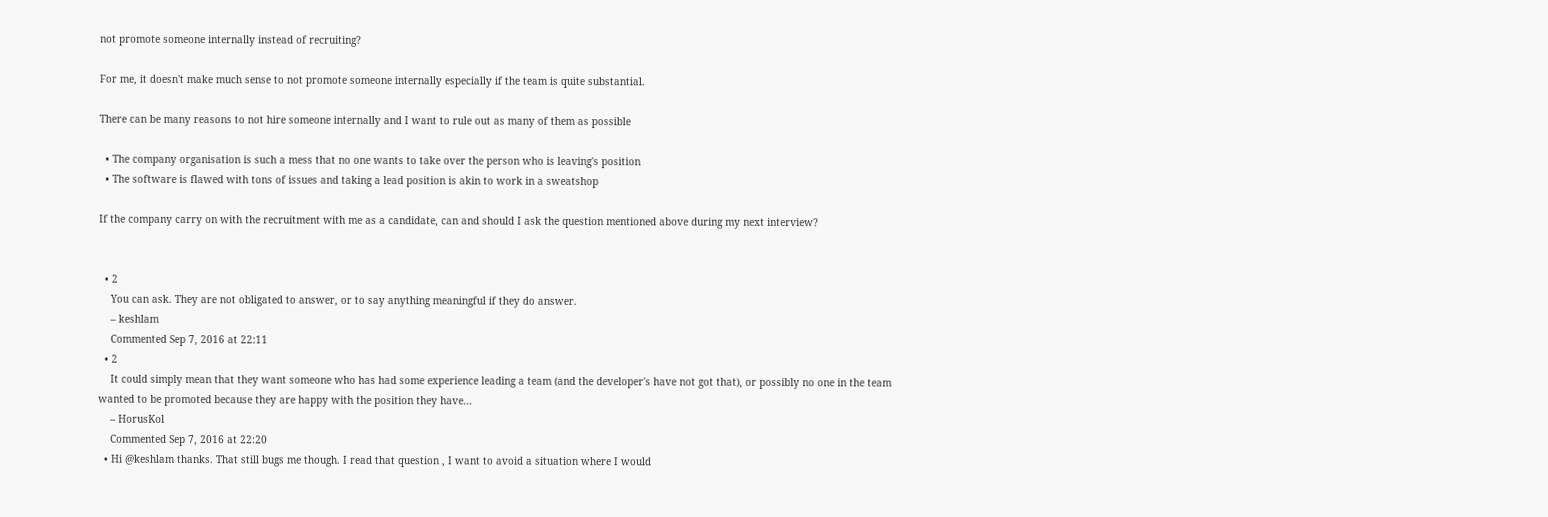not promote someone internally instead of recruiting?

For me, it doesn't make much sense to not promote someone internally especially if the team is quite substantial.

There can be many reasons to not hire someone internally and I want to rule out as many of them as possible

  • The company organisation is such a mess that no one wants to take over the person who is leaving's position
  • The software is flawed with tons of issues and taking a lead position is akin to work in a sweatshop

If the company carry on with the recruitment with me as a candidate, can and should I ask the question mentioned above during my next interview?


  • 2
    You can ask. They are not obligated to answer, or to say anything meaningful if they do answer.
    – keshlam
    Commented Sep 7, 2016 at 22:11
  • 2
    It could simply mean that they want someone who has had some experience leading a team (and the developer's have not got that), or possibly no one in the team wanted to be promoted because they are happy with the position they have...
    – HorusKol
    Commented Sep 7, 2016 at 22:20
  • Hi @keshlam thanks. That still bugs me though. I read that question , I want to avoid a situation where I would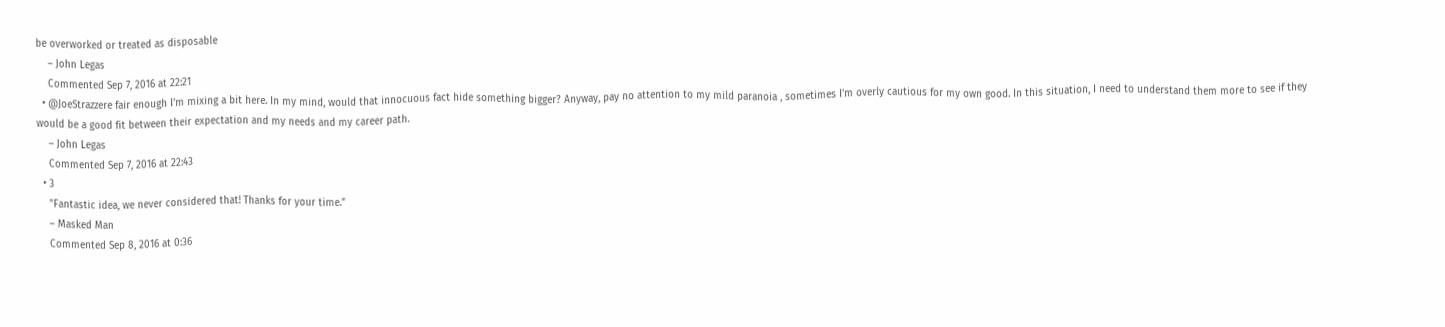be overworked or treated as disposable
    – John Legas
    Commented Sep 7, 2016 at 22:21
  • @JoeStrazzere fair enough I'm mixing a bit here. In my mind, would that innocuous fact hide something bigger? Anyway, pay no attention to my mild paranoia , sometimes I'm overly cautious for my own good. In this situation, I need to understand them more to see if they would be a good fit between their expectation and my needs and my career path.
    – John Legas
    Commented Sep 7, 2016 at 22:43
  • 3
    "Fantastic idea, we never considered that! Thanks for your time."
    – Masked Man
    Commented Sep 8, 2016 at 0:36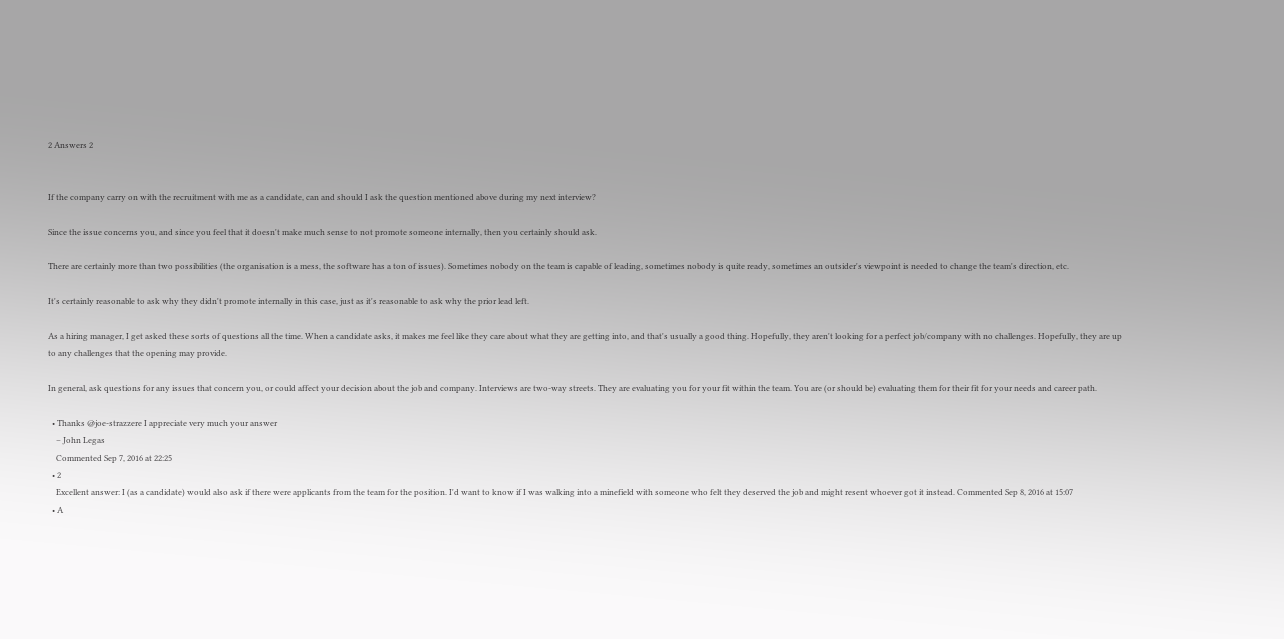2 Answers 2


If the company carry on with the recruitment with me as a candidate, can and should I ask the question mentioned above during my next interview?

Since the issue concerns you, and since you feel that it doesn't make much sense to not promote someone internally, then you certainly should ask.

There are certainly more than two possibilities (the organisation is a mess, the software has a ton of issues). Sometimes nobody on the team is capable of leading, sometimes nobody is quite ready, sometimes an outsider's viewpoint is needed to change the team's direction, etc.

It's certainly reasonable to ask why they didn't promote internally in this case, just as it's reasonable to ask why the prior lead left.

As a hiring manager, I get asked these sorts of questions all the time. When a candidate asks, it makes me feel like they care about what they are getting into, and that's usually a good thing. Hopefully, they aren't looking for a perfect job/company with no challenges. Hopefully, they are up to any challenges that the opening may provide.

In general, ask questions for any issues that concern you, or could affect your decision about the job and company. Interviews are two-way streets. They are evaluating you for your fit within the team. You are (or should be) evaluating them for their fit for your needs and career path.

  • Thanks @joe-strazzere I appreciate very much your answer
    – John Legas
    Commented Sep 7, 2016 at 22:25
  • 2
    Excellent answer: I (as a candidate) would also ask if there were applicants from the team for the position. I'd want to know if I was walking into a minefield with someone who felt they deserved the job and might resent whoever got it instead. Commented Sep 8, 2016 at 15:07
  • A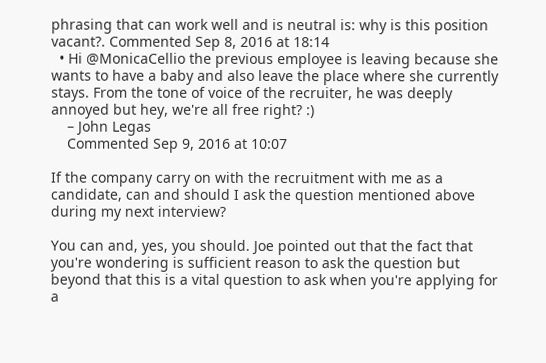phrasing that can work well and is neutral is: why is this position vacant?. Commented Sep 8, 2016 at 18:14
  • Hi @MonicaCellio the previous employee is leaving because she wants to have a baby and also leave the place where she currently stays. From the tone of voice of the recruiter, he was deeply annoyed but hey, we're all free right? :)
    – John Legas
    Commented Sep 9, 2016 at 10:07

If the company carry on with the recruitment with me as a candidate, can and should I ask the question mentioned above during my next interview?

You can and, yes, you should. Joe pointed out that the fact that you're wondering is sufficient reason to ask the question but beyond that this is a vital question to ask when you're applying for a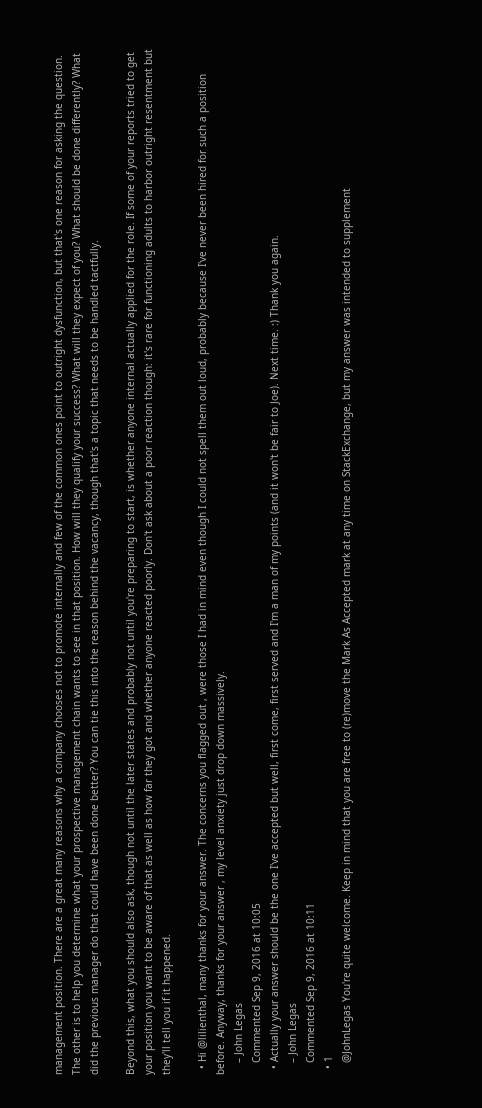management position. There are a great many reasons why a company chooses not to promote internally and few of the common ones point to outright dysfunction, but that's one reason for asking the question. The other is to help you determine what your prospective management chain wants to see in that position. How will they qualify your success? What will they expect of you? What should be done differently? What did the previous manager do that could have been done better? You can tie this into the reason behind the vacancy, though that's a topic that needs to be handled tactfully.

Beyond this, what you should also ask, though not until the later states and probably not until you're preparing to start, is whether anyone internal actually applied for the role. If some of your reports tried to get your position you want to be aware of that as well as how far they got and whether anyone reacted poorly. Don't ask about a poor reaction though: it's rare for functioning adults to harbor outright resentment but they'll tell you if it happened.

  • Hi @lilienthal, many thanks for your answer. The concerns you flagged out , were those I had in mind even though I could not spell them out loud, probably because I've never been hired for such a position before. Anyway, thanks for your answer , my level anxiety just drop down massively.
    – John Legas
    Commented Sep 9, 2016 at 10:05
  • Actually your answer should be the one I've accepted but well, first come, first served and I'm a man of my points (and it won't be fair to Joe). Next time. :) Thank you again.
    – John Legas
    Commented Sep 9, 2016 at 10:11
  • 1
    @JohnLegas You're quite welcome. Keep in mind that you are free to (re)move the Mark As Accepted mark at any time on StackExchange, but my answer was intended to supplement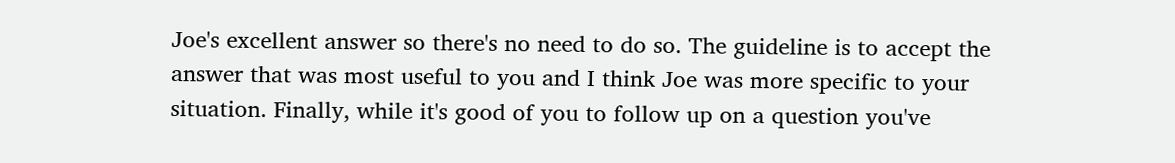Joe's excellent answer so there's no need to do so. The guideline is to accept the answer that was most useful to you and I think Joe was more specific to your situation. Finally, while it's good of you to follow up on a question you've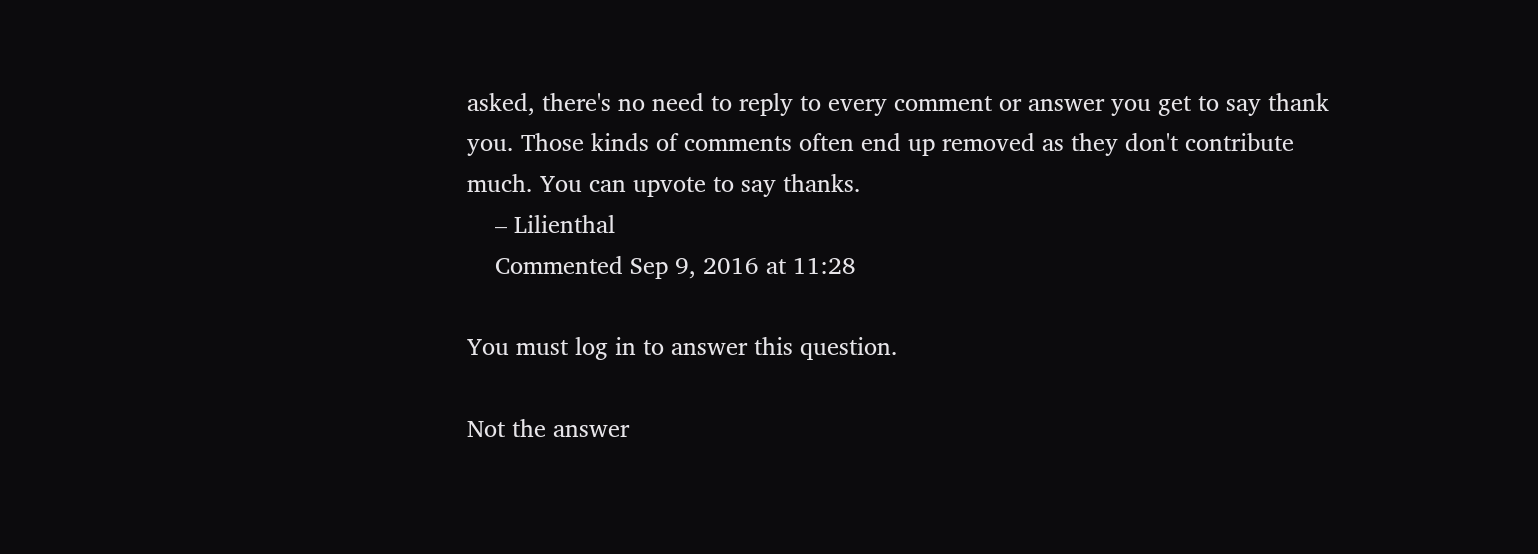asked, there's no need to reply to every comment or answer you get to say thank you. Those kinds of comments often end up removed as they don't contribute much. You can upvote to say thanks.
    – Lilienthal
    Commented Sep 9, 2016 at 11:28

You must log in to answer this question.

Not the answer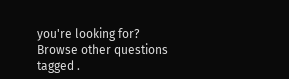you're looking for? Browse other questions tagged .